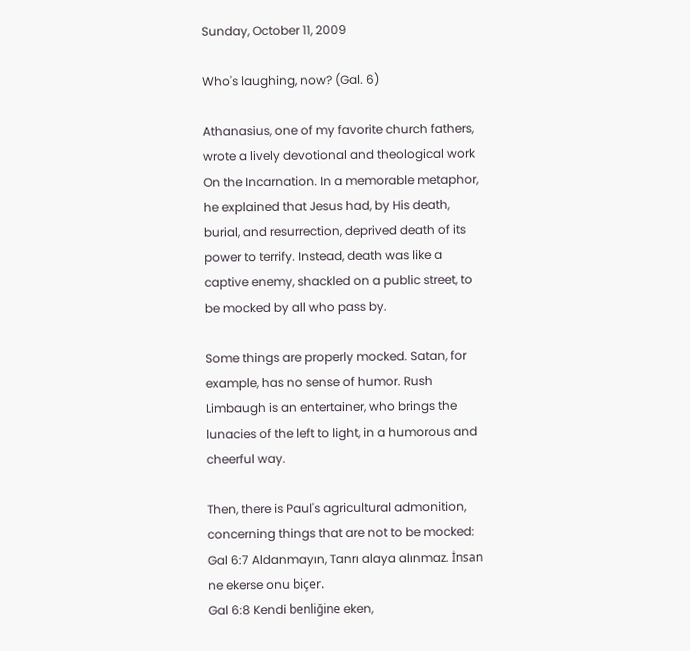Sunday, October 11, 2009

Who's laughing, now? (Gal. 6)

Athanasius, one of my favorite church fathers, wrote a lively devotional and theological work On the Incarnation. In a memorable metaphor, he explained that Jesus had, by His death, burial, and resurrection, deprived death of its power to terrify. Instead, death was like a captive enemy, shackled on a public street, to be mocked by all who pass by.

Some things are properly mocked. Satan, for example, has no sense of humor. Rush Limbaugh is an entertainer, who brings the lunacies of the left to light, in a humorous and cheerful way.

Then, there is Paul's agricultural admonition, concerning things that are not to be mocked:
Gal 6:7 Aldanmayın, Tanrı alaya alınmaz. İnsan ne ekerse onu biçer.
Gal 6:8 Kendi benliğine eken,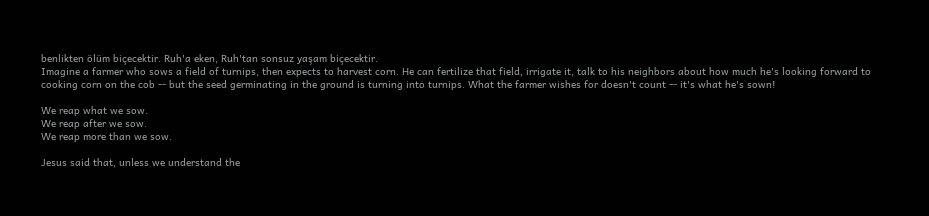benlikten ölüm biçecektir. Ruh'a eken, Ruh'tan sonsuz yaşam biçecektir.
Imagine a farmer who sows a field of turnips, then expects to harvest corn. He can fertilize that field, irrigate it, talk to his neighbors about how much he's looking forward to cooking corn on the cob -- but the seed germinating in the ground is turning into turnips. What the farmer wishes for doesn't count -- it's what he's sown!

We reap what we sow.
We reap after we sow.
We reap more than we sow.

Jesus said that, unless we understand the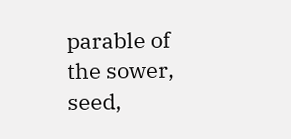parable of the sower, seed,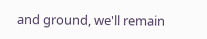and ground, we'll remain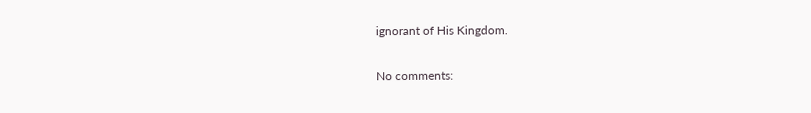ignorant of His Kingdom.

No comments: